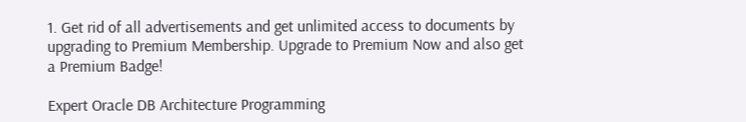1. Get rid of all advertisements and get unlimited access to documents by upgrading to Premium Membership. Upgrade to Premium Now and also get a Premium Badge!

Expert Oracle DB Architecture Programming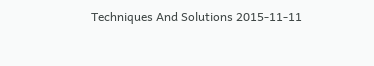Techniques And Solutions 2015-11-11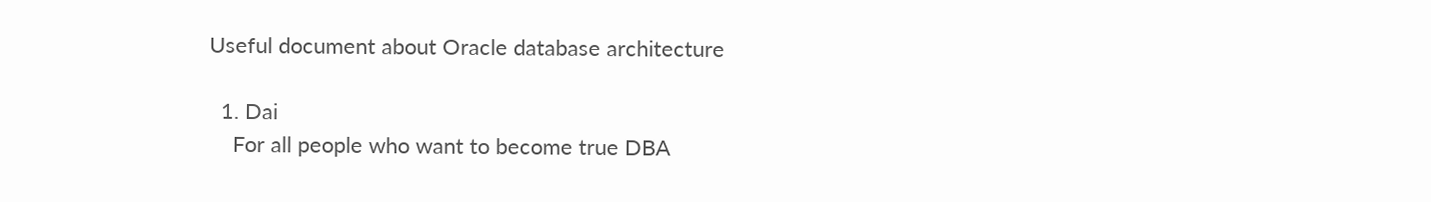Useful document about Oracle database architecture

  1. Dai
    For all people who want to become true DBA